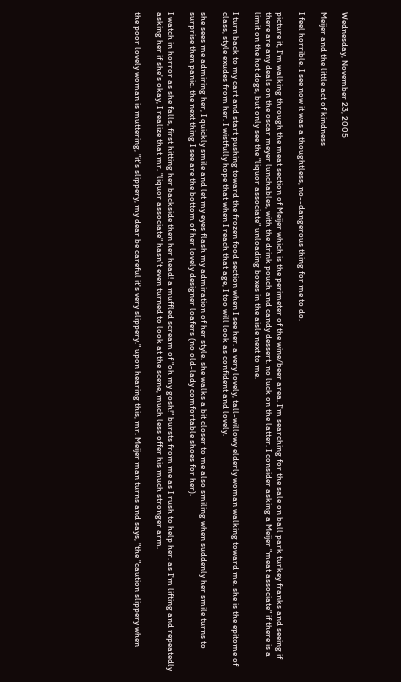Wednesday, November 23, 2005

Meijer and the little act of kindness

I feel horrible. I see now it was a thoughtless, no--dangerous thing for me to do.

picture it, I'm walking through the meat section of Meijer which is the perimeter of the wine/beer area. I'm searching for the sale on ball park turkey franks and seeing if there are any deals on the oscar meyer lunchables, with the drink pouch and candy dessert. no luck on the latter. I consider asking a Meijer "meat associate" if there is a limit on the hot dogs, but only see the "liquor associate" unloading boxes in the aisle next to me.

I turn back to my cart and start pushing toward the frozen food section when I see her. a very lovely, tall-willowy elderly woman walking toward me. she is the epitome of class, style exudes from her. I wistfully hope that when I reach that age, I too will look as confident and lovely.

she sees me admiring her, I quickly smile and let my eyes flash my admiration of her style. she walks a bit closer to me also smiling when suddenly her smile turns to surprise then panic. the next thing I see are the bottom of her lovely designer loafers (no old-lady comfortable shoes for her).

I watch in horror as she falls, first hitting her backside then her head! a muffled scream of "oh my gosh!" bursts from me as I rush to help her. as I'm lifting and repeatedly asking her if she's okay, I realize that mr. "liquor associate" hasn't even turned to look at the scene, much less offer his much stronger arm.

the poor lovely woman is muttering, "it's slippery, my dear be careful it's very slippery." upon hearing this, mr. Meijer man turns and says, "the "caution slippery when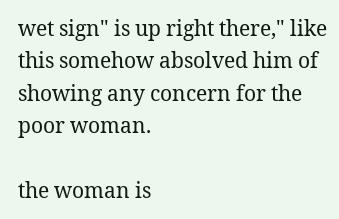wet sign" is up right there," like this somehow absolved him of showing any concern for the poor woman.

the woman is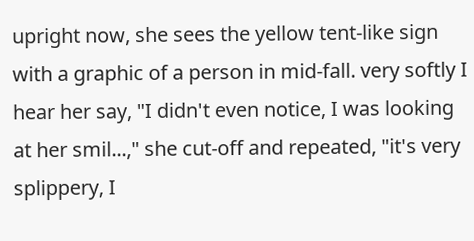upright now, she sees the yellow tent-like sign with a graphic of a person in mid-fall. very softly I hear her say, "I didn't even notice, I was looking at her smil...," she cut-off and repeated, "it's very splippery, I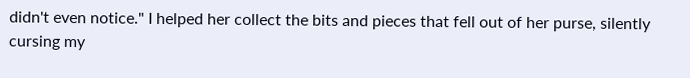didn't even notice." I helped her collect the bits and pieces that fell out of her purse, silently cursing my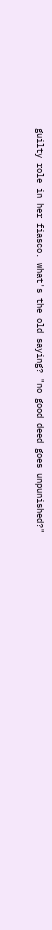guilty role in her fiasco. what's the old saying? "no good deed goes unpunished?"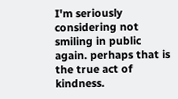I'm seriously considering not smiling in public again. perhaps that is the true act of kindness.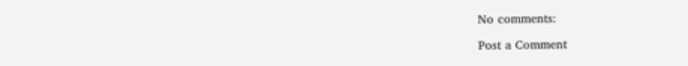No comments:

Post a Comment